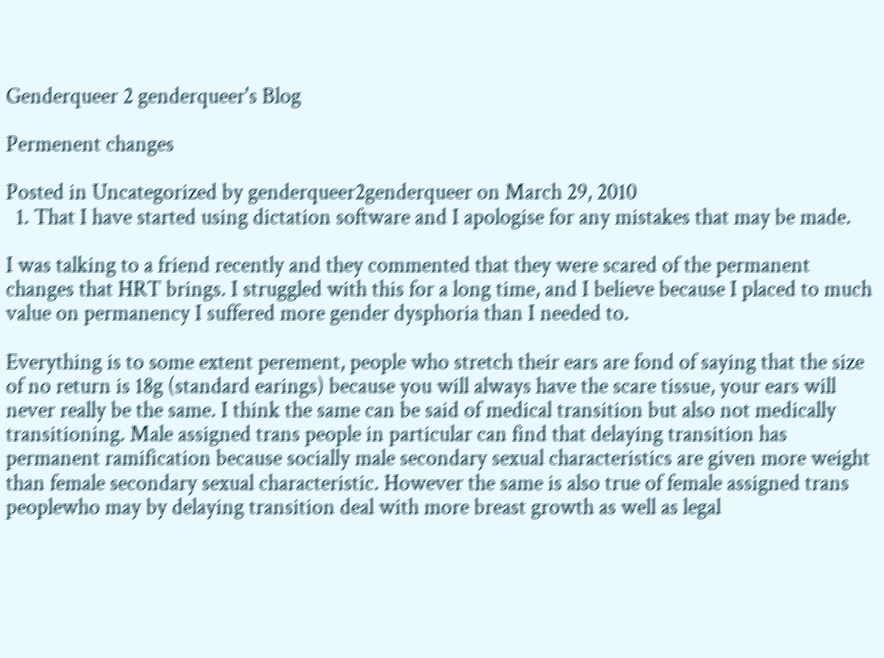Genderqueer 2 genderqueer's Blog

Permenent changes

Posted in Uncategorized by genderqueer2genderqueer on March 29, 2010
  1. That I have started using dictation software and I apologise for any mistakes that may be made.

I was talking to a friend recently and they commented that they were scared of the permanent changes that HRT brings. I struggled with this for a long time, and I believe because I placed to much value on permanency I suffered more gender dysphoria than I needed to.

Everything is to some extent perement, people who stretch their ears are fond of saying that the size of no return is 18g (standard earings) because you will always have the scare tissue, your ears will never really be the same. I think the same can be said of medical transition but also not medically transitioning. Male assigned trans people in particular can find that delaying transition has permanent ramification because socially male secondary sexual characteristics are given more weight than female secondary sexual characteristic. However the same is also true of female assigned trans peoplewho may by delaying transition deal with more breast growth as well as legal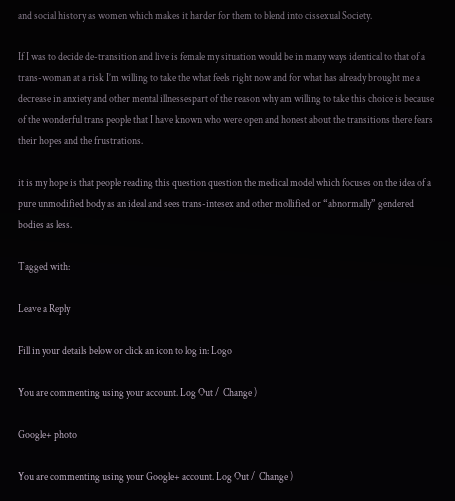and social history as women which makes it harder for them to blend into cissexual Society.

If I was to decide de-transition and live is female my situation would be in many ways identical to that of a trans-woman at a risk I’m willing to take the what feels right now and for what has already brought me a decrease in anxiety and other mental illnessespart of the reason why am willing to take this choice is because of the wonderful trans people that I have known who were open and honest about the transitions there fears their hopes and the frustrations.

it is my hope is that people reading this question question the medical model which focuses on the idea of a pure unmodified body as an ideal and sees trans-intesex and other mollified or “abnormally” gendered bodies as less.

Tagged with:

Leave a Reply

Fill in your details below or click an icon to log in: Logo

You are commenting using your account. Log Out /  Change )

Google+ photo

You are commenting using your Google+ account. Log Out /  Change )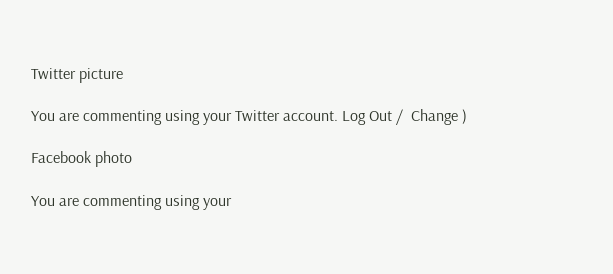Twitter picture

You are commenting using your Twitter account. Log Out /  Change )

Facebook photo

You are commenting using your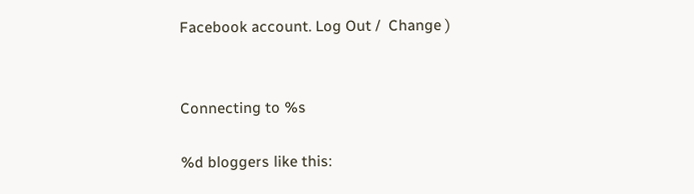Facebook account. Log Out /  Change )


Connecting to %s

%d bloggers like this: